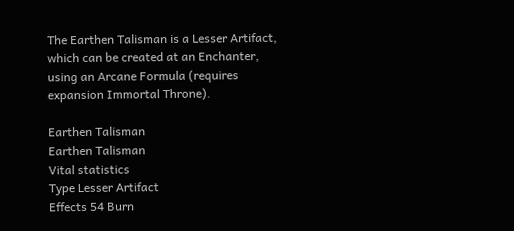The Earthen Talisman is a Lesser Artifact, which can be created at an Enchanter, using an Arcane Formula (requires expansion Immortal Throne).

Earthen Talisman
Earthen Talisman
Vital statistics
Type Lesser Artifact
Effects 54 Burn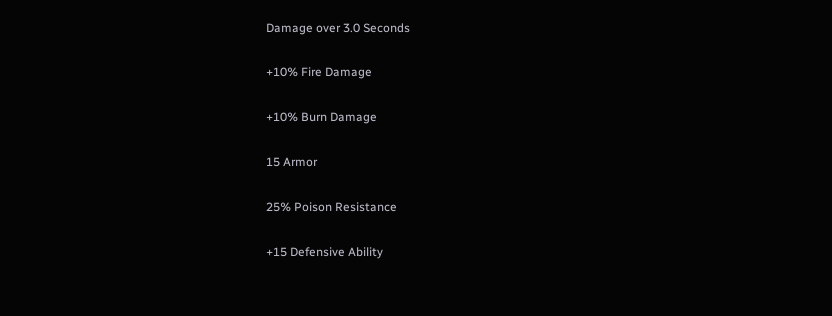Damage over 3.0 Seconds

+10% Fire Damage

+10% Burn Damage

15 Armor

25% Poison Resistance

+15 Defensive Ability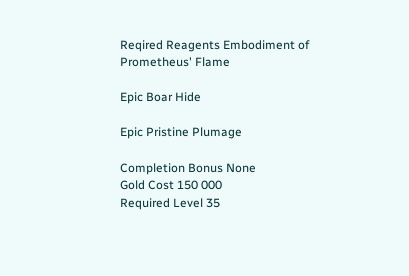Reqired Reagents Embodiment of Prometheus' Flame

Epic Boar Hide

Epic Pristine Plumage

Completion Bonus None
Gold Cost 150 000
Required Level 35